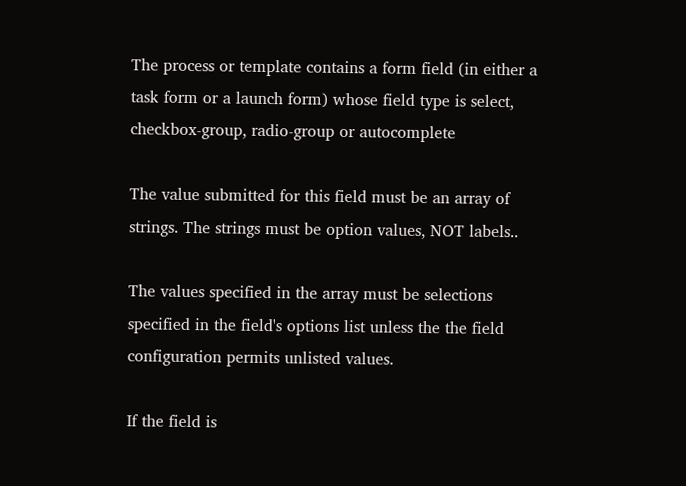The process or template contains a form field (in either a task form or a launch form) whose field type is select, checkbox-group, radio-group or autocomplete

The value submitted for this field must be an array of strings. The strings must be option values, NOT labels..

The values specified in the array must be selections specified in the field's options list unless the the field configuration permits unlisted values.

If the field is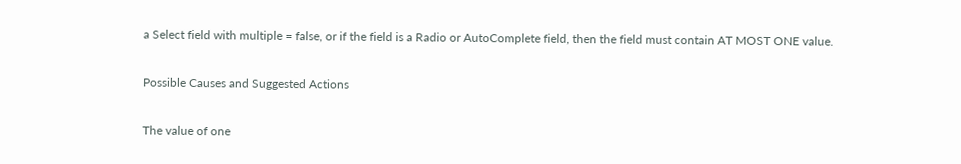a Select field with multiple = false, or if the field is a Radio or AutoComplete field, then the field must contain AT MOST ONE value.

Possible Causes and Suggested Actions

The value of one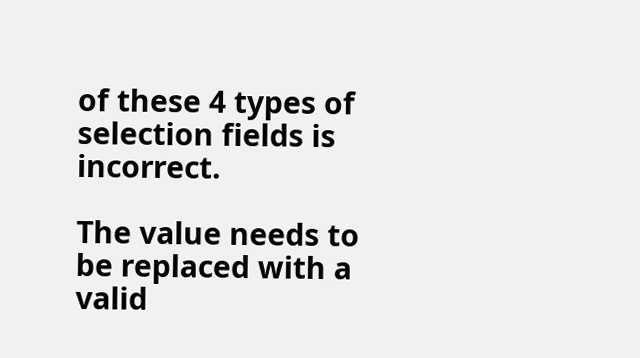of these 4 types of selection fields is incorrect.

The value needs to be replaced with a valid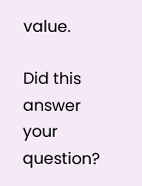value.

Did this answer your question?